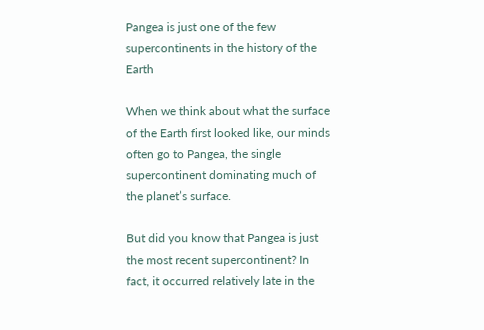Pangea is just one of the few supercontinents in the history of the Earth

When we think about what the surface of the Earth first looked like, our minds often go to Pangea, the single supercontinent dominating much of the planet’s surface.

But did you know that Pangea is just the most recent supercontinent? In fact, it occurred relatively late in the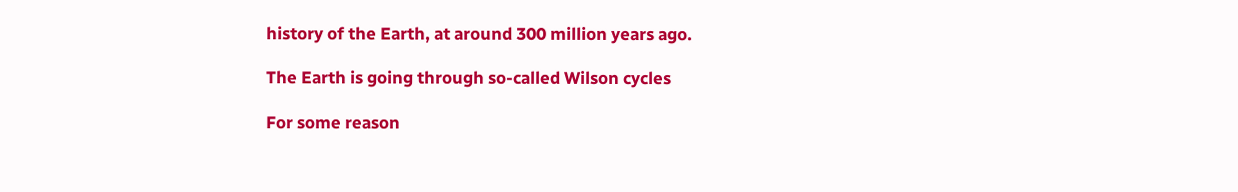history of the Earth, at around 300 million years ago.

The Earth is going through so-called Wilson cycles

For some reason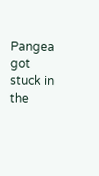Pangea got stuck in the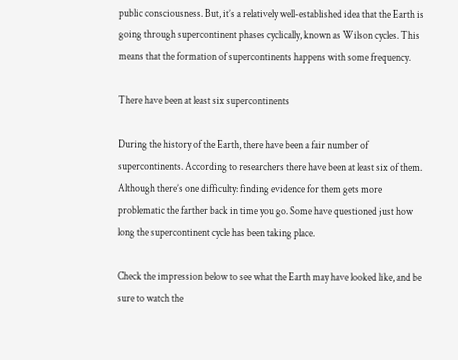public consciousness. But, it’s a relatively well-established idea that the Earth is going through supercontinent phases cyclically, known as Wilson cycles. This means that the formation of supercontinents happens with some frequency.

There have been at least six supercontinents

During the history of the Earth, there have been a fair number of supercontinents. According to researchers there have been at least six of them. Although there’s one difficulty: finding evidence for them gets more problematic the farther back in time you go. Some have questioned just how long the supercontinent cycle has been taking place.

Check the impression below to see what the Earth may have looked like, and be sure to watch the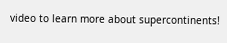video to learn more about supercontinents!